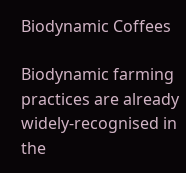Biodynamic Coffees

Biodynamic farming practices are already widely-recognised in the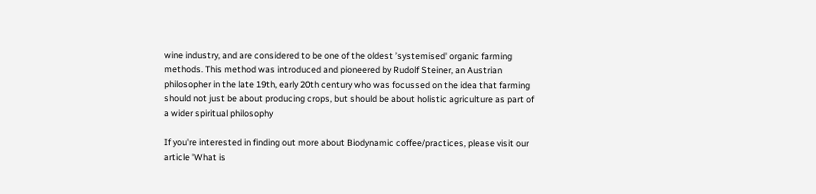wine industry, and are considered to be one of the oldest ’systemised' organic farming methods. This method was introduced and pioneered by Rudolf Steiner, an Austrian philosopher in the late 19th, early 20th century who was focussed on the idea that farming should not just be about producing crops, but should be about holistic agriculture as part of a wider spiritual philosophy

If you're interested in finding out more about Biodynamic coffee/practices, please visit our article 'What is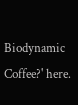Biodynamic Coffee?' here.